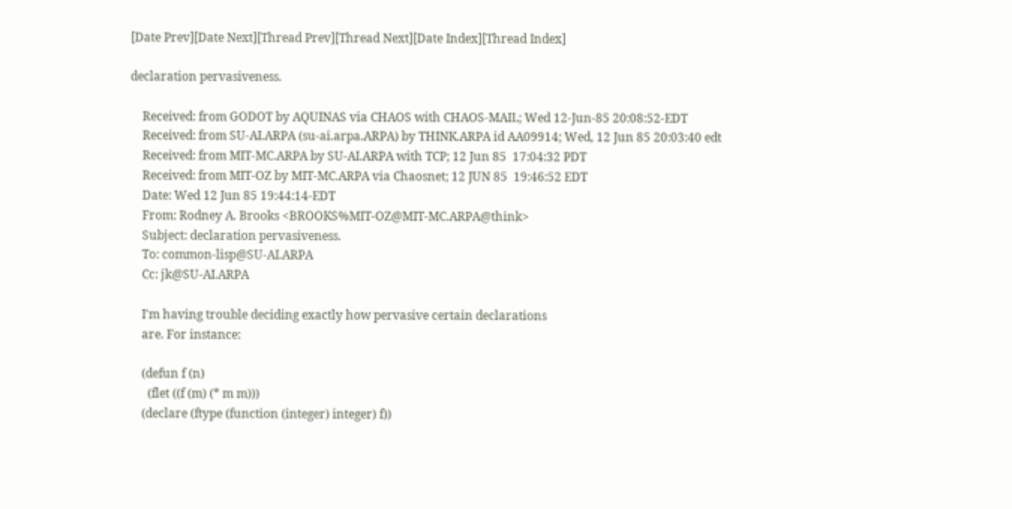[Date Prev][Date Next][Thread Prev][Thread Next][Date Index][Thread Index]

declaration pervasiveness.

    Received: from GODOT by AQUINAS via CHAOS with CHAOS-MAIL; Wed 12-Jun-85 20:08:52-EDT
    Received: from SU-AI.ARPA (su-ai.arpa.ARPA) by THINK.ARPA id AA09914; Wed, 12 Jun 85 20:03:40 edt
    Received: from MIT-MC.ARPA by SU-AI.ARPA with TCP; 12 Jun 85  17:04:32 PDT
    Received: from MIT-OZ by MIT-MC.ARPA via Chaosnet; 12 JUN 85  19:46:52 EDT
    Date: Wed 12 Jun 85 19:44:14-EDT
    From: Rodney A. Brooks <BROOKS%MIT-OZ@MIT-MC.ARPA@think>
    Subject: declaration pervasiveness.
    To: common-lisp@SU-AI.ARPA
    Cc: jk@SU-AI.ARPA

    I'm having trouble deciding exactly how pervasive certain declarations
    are. For instance:

    (defun f (n)
      (flet ((f (m) (* m m)))
    (declare (ftype (function (integer) integer) f))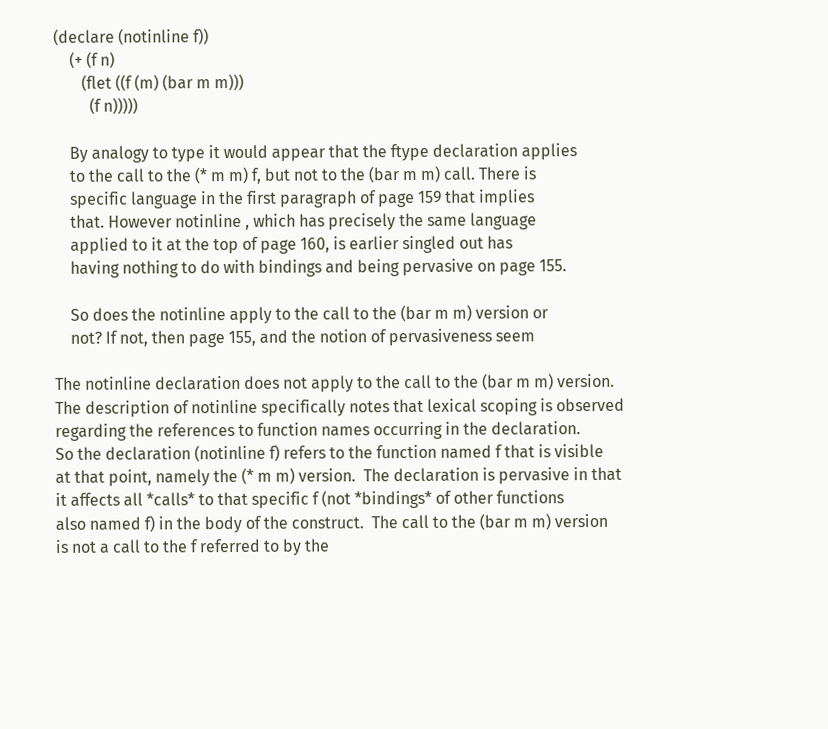(declare (notinline f))
    (+ (f n)
       (flet ((f (m) (bar m m)))
         (f n)))))

    By analogy to type it would appear that the ftype declaration applies
    to the call to the (* m m) f, but not to the (bar m m) call. There is
    specific language in the first paragraph of page 159 that implies
    that. However notinline , which has precisely the same language
    applied to it at the top of page 160, is earlier singled out has
    having nothing to do with bindings and being pervasive on page 155.

    So does the notinline apply to the call to the (bar m m) version or
    not? If not, then page 155, and the notion of pervasiveness seem

The notinline declaration does not apply to the call to the (bar m m) version.
The description of notinline specifically notes that lexical scoping is observed
regarding the references to function names occurring in the declaration.
So the declaration (notinline f) refers to the function named f that is visible
at that point, namely the (* m m) version.  The declaration is pervasive in that
it affects all *calls* to that specific f (not *bindings* of other functions
also named f) in the body of the construct.  The call to the (bar m m) version
is not a call to the f referred to by the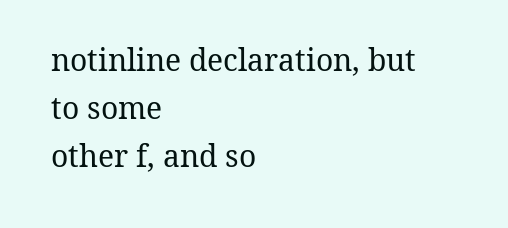notinline declaration, but to some
other f, and so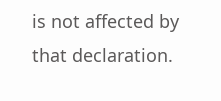is not affected by that declaration.